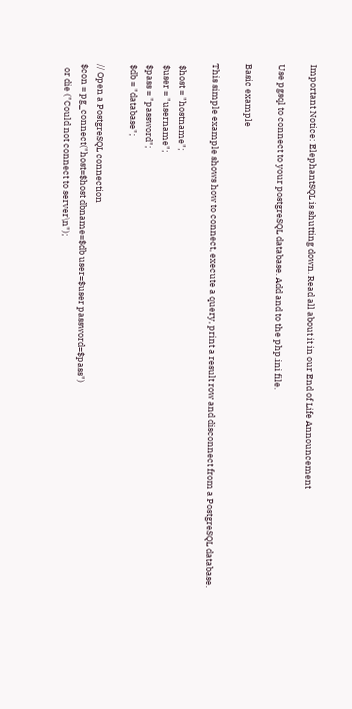Important Notice: ElephantSQL is shutting down. Read all about it in our End of Life Announcement

Use pgsql to connect to your postgreSQL database. Add and to the php.ini file.

Basic example

This simple example shows how to connect, execute a query, print a result row and disconnect from a PostgreSQL database.

 $host = "hostname";
 $user = "username";
 $pass = "password";
 $db = "database";

 // Open a PostgreSQL connection
 $con = pg_connect("host=$host dbname=$db user=$user password=$pass")
   or die ("Could not connect to server\n");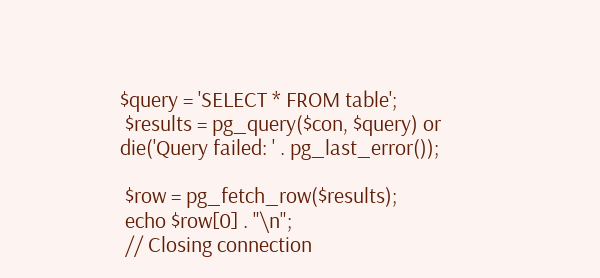$query = 'SELECT * FROM table';
 $results = pg_query($con, $query) or die('Query failed: ' . pg_last_error());

 $row = pg_fetch_row($results);
 echo $row[0] . "\n";
 // Closing connection